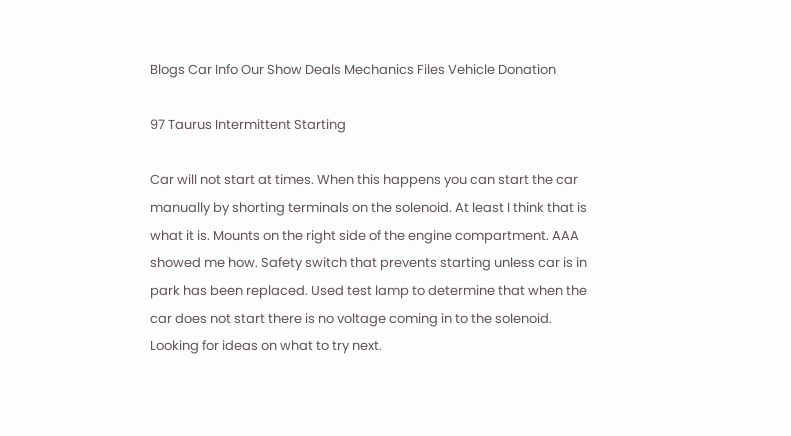Blogs Car Info Our Show Deals Mechanics Files Vehicle Donation

97 Taurus Intermittent Starting

Car will not start at times. When this happens you can start the car manually by shorting terminals on the solenoid. At least I think that is what it is. Mounts on the right side of the engine compartment. AAA showed me how. Safety switch that prevents starting unless car is in park has been replaced. Used test lamp to determine that when the car does not start there is no voltage coming in to the solenoid. Looking for ideas on what to try next.